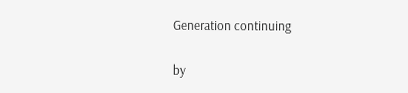Generation continuing

by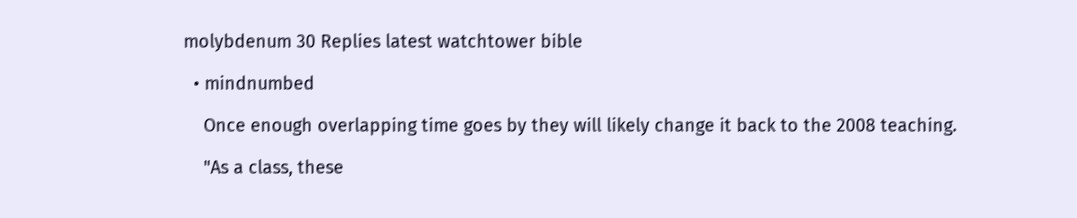molybdenum 30 Replies latest watchtower bible

  • mindnumbed

    Once enough overlapping time goes by they will likely change it back to the 2008 teaching.

    "As a class, these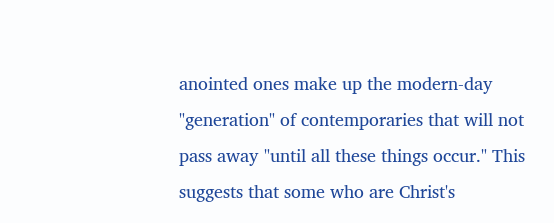anointed ones make up the modern-day "generation" of contemporaries that will not pass away "until all these things occur." This suggests that some who are Christ's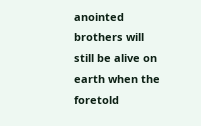anointed brothers will still be alive on earth when the foretold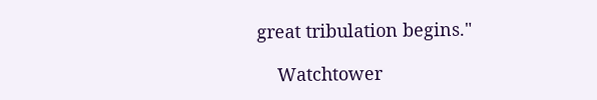great tribulation begins."

    Watchtower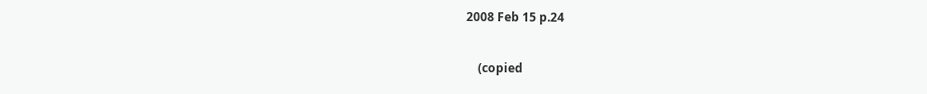2008 Feb 15 p.24

    (copied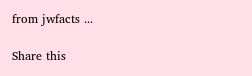from jwfacts ...

Share this